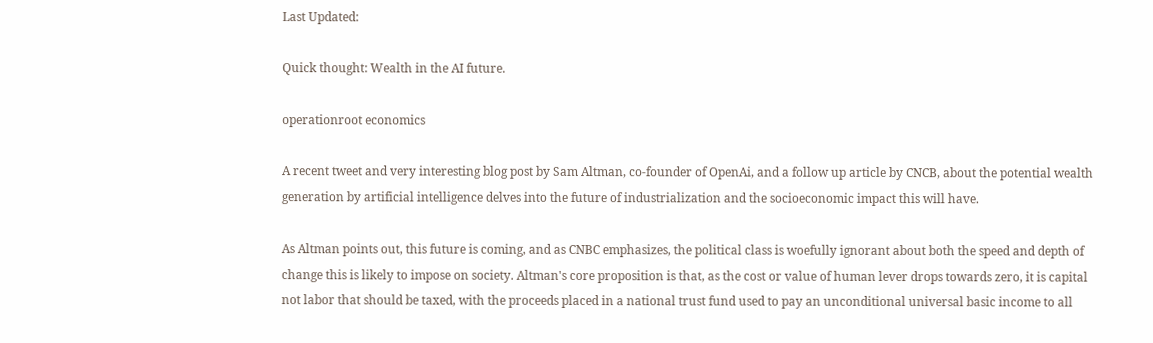Last Updated:

Quick thought: Wealth in the AI future.

operationroot economics

A recent tweet and very interesting blog post by Sam Altman, co-founder of OpenAi, and a follow up article by CNCB, about the potential wealth generation by artificial intelligence delves into the future of industrialization and the socioeconomic impact this will have.

As Altman points out, this future is coming, and as CNBC emphasizes, the political class is woefully ignorant about both the speed and depth of change this is likely to impose on society. Altman's core proposition is that, as the cost or value of human lever drops towards zero, it is capital not labor that should be taxed, with the proceeds placed in a national trust fund used to pay an unconditional universal basic income to all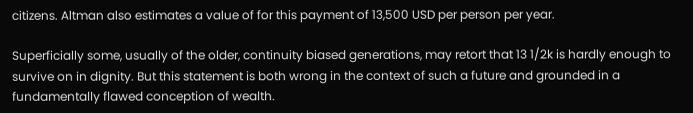citizens. Altman also estimates a value of for this payment of 13,500 USD per person per year.

Superficially some, usually of the older, continuity biased generations, may retort that 13 1/2k is hardly enough to survive on in dignity. But this statement is both wrong in the context of such a future and grounded in a fundamentally flawed conception of wealth.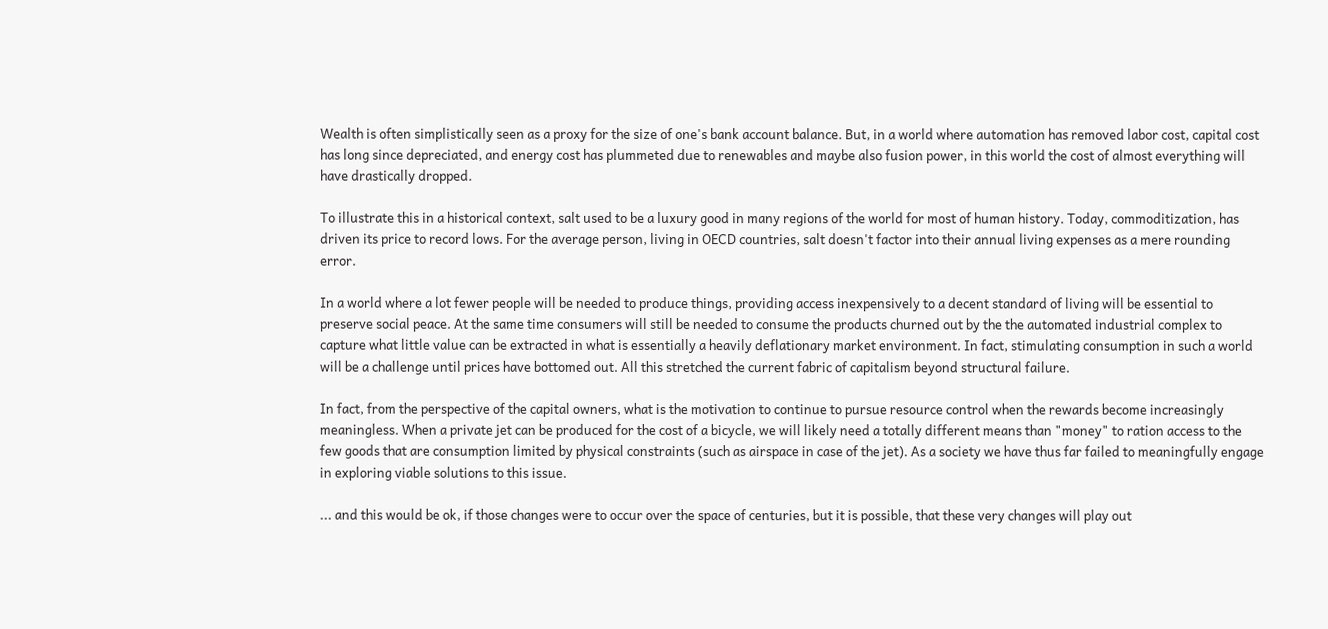Wealth is often simplistically seen as a proxy for the size of one's bank account balance. But, in a world where automation has removed labor cost, capital cost has long since depreciated, and energy cost has plummeted due to renewables and maybe also fusion power, in this world the cost of almost everything will have drastically dropped.

To illustrate this in a historical context, salt used to be a luxury good in many regions of the world for most of human history. Today, commoditization, has driven its price to record lows. For the average person, living in OECD countries, salt doesn't factor into their annual living expenses as a mere rounding error.

In a world where a lot fewer people will be needed to produce things, providing access inexpensively to a decent standard of living will be essential to preserve social peace. At the same time consumers will still be needed to consume the products churned out by the the automated industrial complex to capture what little value can be extracted in what is essentially a heavily deflationary market environment. In fact, stimulating consumption in such a world will be a challenge until prices have bottomed out. All this stretched the current fabric of capitalism beyond structural failure.

In fact, from the perspective of the capital owners, what is the motivation to continue to pursue resource control when the rewards become increasingly meaningless. When a private jet can be produced for the cost of a bicycle, we will likely need a totally different means than "money" to ration access to the few goods that are consumption limited by physical constraints (such as airspace in case of the jet). As a society we have thus far failed to meaningfully engage in exploring viable solutions to this issue.

... and this would be ok, if those changes were to occur over the space of centuries, but it is possible, that these very changes will play out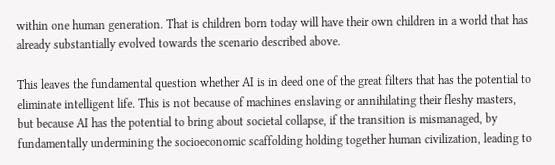within one human generation. That is children born today will have their own children in a world that has already substantially evolved towards the scenario described above.

This leaves the fundamental question whether AI is in deed one of the great filters that has the potential to eliminate intelligent life. This is not because of machines enslaving or annihilating their fleshy masters, but because AI has the potential to bring about societal collapse, if the transition is mismanaged, by fundamentally undermining the socioeconomic scaffolding holding together human civilization, leading to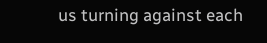us turning against each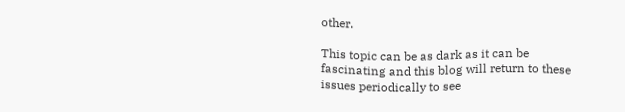other.

This topic can be as dark as it can be fascinating and this blog will return to these issues periodically to see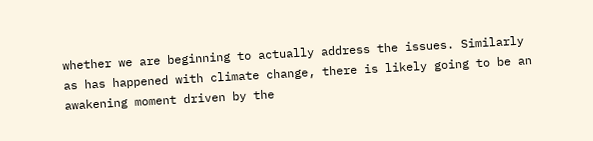whether we are beginning to actually address the issues. Similarly as has happened with climate change, there is likely going to be an awakening moment driven by the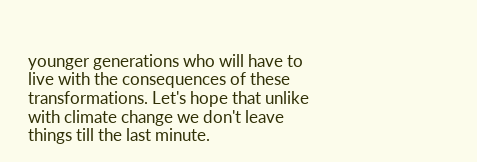younger generations who will have to live with the consequences of these transformations. Let's hope that unlike with climate change we don't leave things till the last minute.